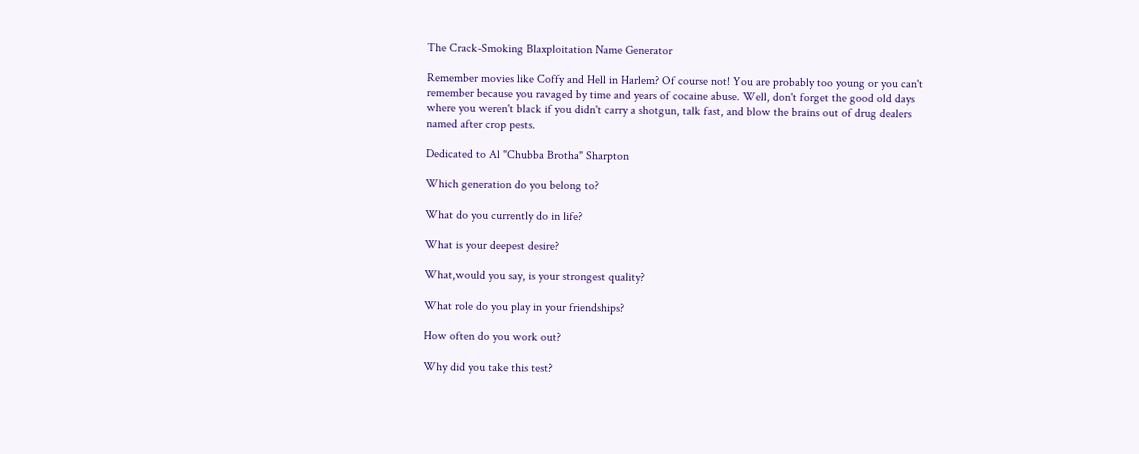The Crack-Smoking Blaxploitation Name Generator

Remember movies like Coffy and Hell in Harlem? Of course not! You are probably too young or you can't remember because you ravaged by time and years of cocaine abuse. Well, don't forget the good old days where you weren't black if you didn't carry a shotgun, talk fast, and blow the brains out of drug dealers named after crop pests.

Dedicated to Al "Chubba Brotha" Sharpton

Which generation do you belong to?

What do you currently do in life?

What is your deepest desire?

What,would you say, is your strongest quality?

What role do you play in your friendships?

How often do you work out?

Why did you take this test?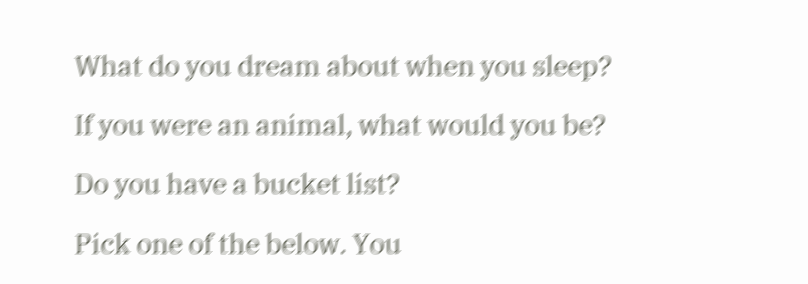What do you dream about when you sleep?

If you were an animal, what would you be?

Do you have a bucket list?

Pick one of the below. You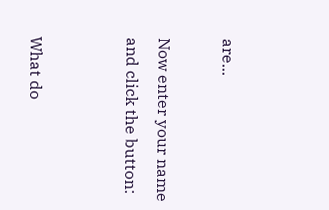are...

Now enter your name and click the button:


What do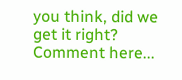you think, did we get it right? Comment here...